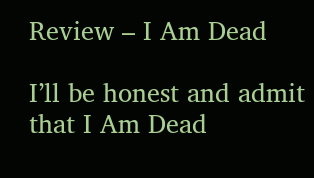Review – I Am Dead

I’ll be honest and admit that I Am Dead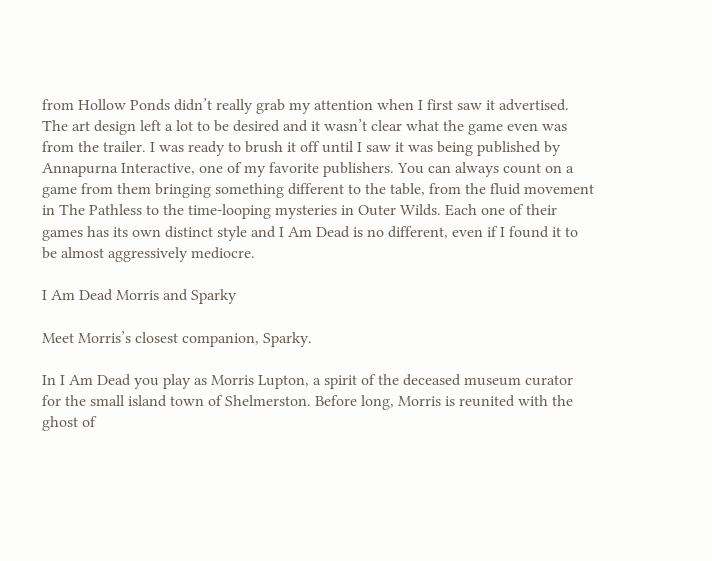from Hollow Ponds didn’t really grab my attention when I first saw it advertised. The art design left a lot to be desired and it wasn’t clear what the game even was from the trailer. I was ready to brush it off until I saw it was being published by Annapurna Interactive, one of my favorite publishers. You can always count on a game from them bringing something different to the table, from the fluid movement in The Pathless to the time-looping mysteries in Outer Wilds. Each one of their games has its own distinct style and I Am Dead is no different, even if I found it to be almost aggressively mediocre.

I Am Dead Morris and Sparky

Meet Morris’s closest companion, Sparky.

In I Am Dead you play as Morris Lupton, a spirit of the deceased museum curator for the small island town of Shelmerston. Before long, Morris is reunited with the ghost of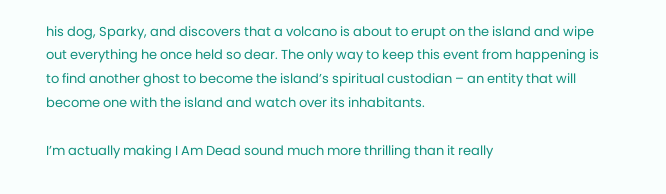his dog, Sparky, and discovers that a volcano is about to erupt on the island and wipe out everything he once held so dear. The only way to keep this event from happening is to find another ghost to become the island’s spiritual custodian – an entity that will become one with the island and watch over its inhabitants.

I’m actually making I Am Dead sound much more thrilling than it really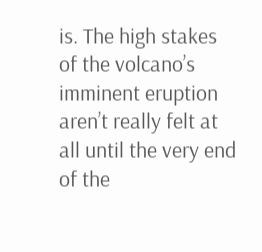is. The high stakes of the volcano’s imminent eruption aren’t really felt at all until the very end of the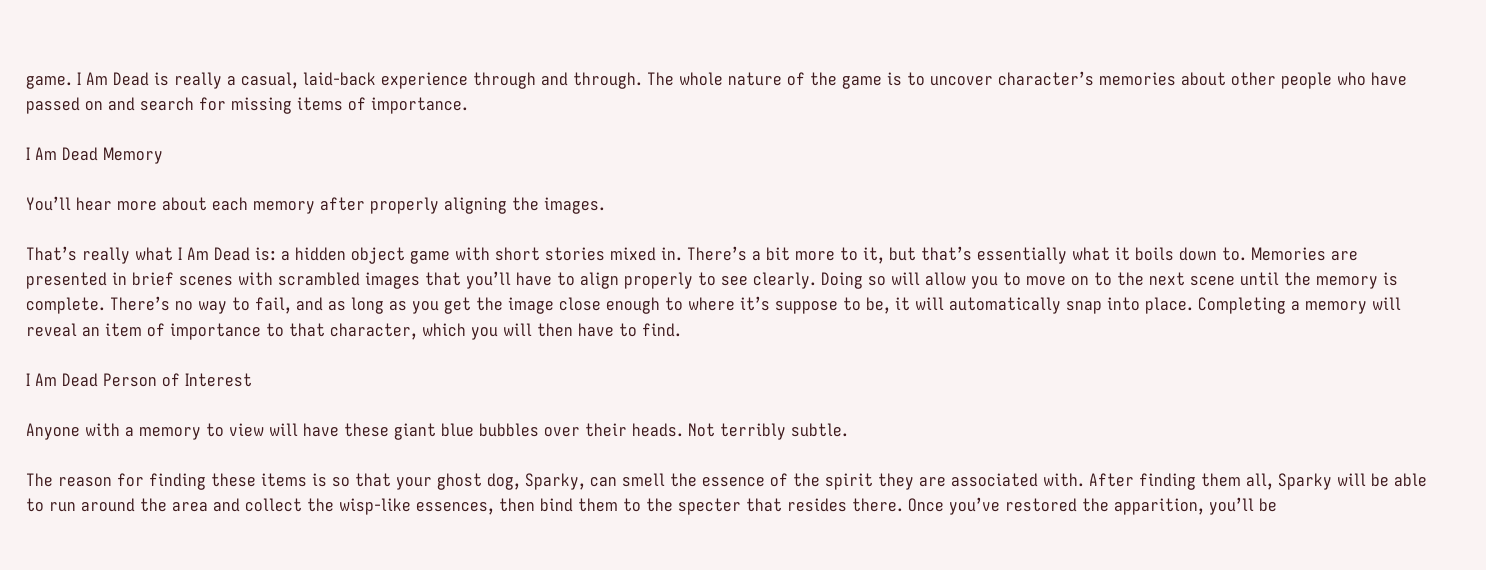game. I Am Dead is really a casual, laid-back experience through and through. The whole nature of the game is to uncover character’s memories about other people who have passed on and search for missing items of importance.

I Am Dead Memory

You’ll hear more about each memory after properly aligning the images.

That’s really what I Am Dead is: a hidden object game with short stories mixed in. There’s a bit more to it, but that’s essentially what it boils down to. Memories are presented in brief scenes with scrambled images that you’ll have to align properly to see clearly. Doing so will allow you to move on to the next scene until the memory is complete. There’s no way to fail, and as long as you get the image close enough to where it’s suppose to be, it will automatically snap into place. Completing a memory will reveal an item of importance to that character, which you will then have to find.

I Am Dead Person of Interest

Anyone with a memory to view will have these giant blue bubbles over their heads. Not terribly subtle.

The reason for finding these items is so that your ghost dog, Sparky, can smell the essence of the spirit they are associated with. After finding them all, Sparky will be able to run around the area and collect the wisp-like essences, then bind them to the specter that resides there. Once you’ve restored the apparition, you’ll be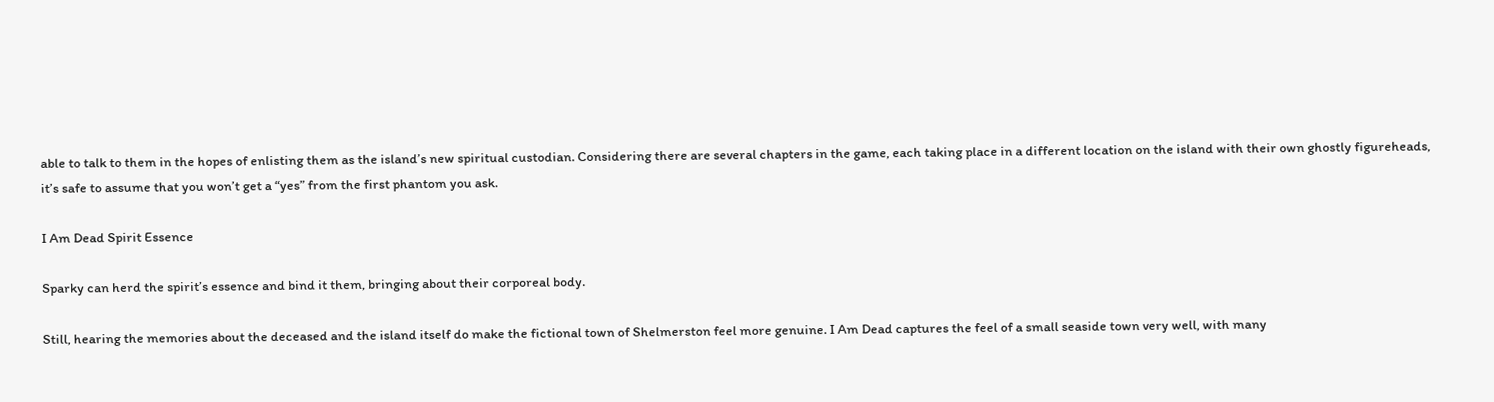able to talk to them in the hopes of enlisting them as the island’s new spiritual custodian. Considering there are several chapters in the game, each taking place in a different location on the island with their own ghostly figureheads, it’s safe to assume that you won’t get a “yes” from the first phantom you ask.

I Am Dead Spirit Essence

Sparky can herd the spirit’s essence and bind it them, bringing about their corporeal body.

Still, hearing the memories about the deceased and the island itself do make the fictional town of Shelmerston feel more genuine. I Am Dead captures the feel of a small seaside town very well, with many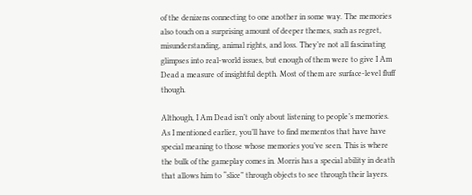of the denizens connecting to one another in some way. The memories also touch on a surprising amount of deeper themes, such as regret, misunderstanding, animal rights, and loss. They’re not all fascinating glimpses into real-world issues, but enough of them were to give I Am Dead a measure of insightful depth. Most of them are surface-level fluff though.

Although, I Am Dead isn’t only about listening to people’s memories. As I mentioned earlier, you’ll have to find mementos that have have special meaning to those whose memories you’ve seen. This is where the bulk of the gameplay comes in. Morris has a special ability in death that allows him to “slice” through objects to see through their layers.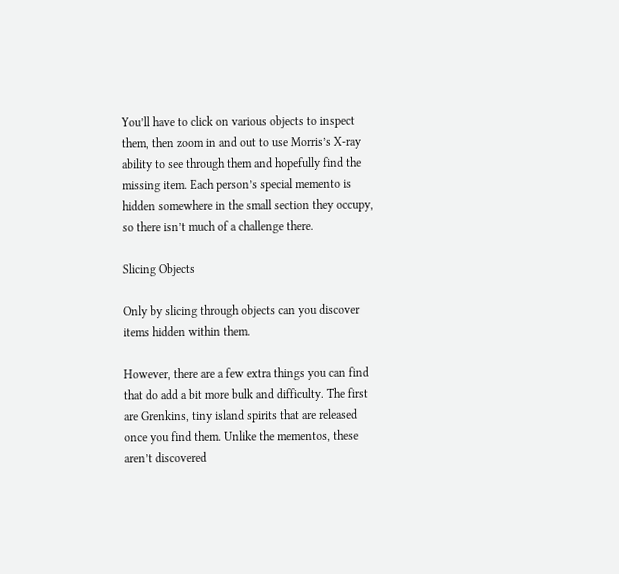You’ll have to click on various objects to inspect them, then zoom in and out to use Morris’s X-ray ability to see through them and hopefully find the missing item. Each person’s special memento is hidden somewhere in the small section they occupy, so there isn’t much of a challenge there.

Slicing Objects

Only by slicing through objects can you discover items hidden within them.

However, there are a few extra things you can find that do add a bit more bulk and difficulty. The first are Grenkins, tiny island spirits that are released once you find them. Unlike the mementos, these aren’t discovered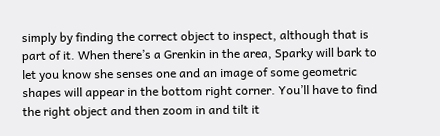simply by finding the correct object to inspect, although that is part of it. When there’s a Grenkin in the area, Sparky will bark to let you know she senses one and an image of some geometric shapes will appear in the bottom right corner. You’ll have to find the right object and then zoom in and tilt it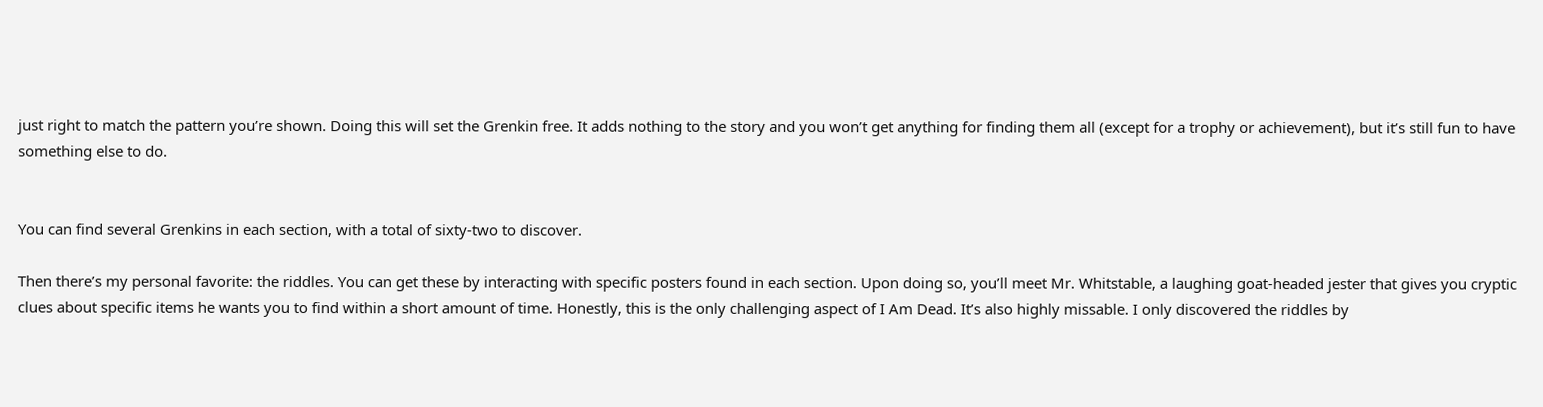just right to match the pattern you’re shown. Doing this will set the Grenkin free. It adds nothing to the story and you won’t get anything for finding them all (except for a trophy or achievement), but it’s still fun to have something else to do.


You can find several Grenkins in each section, with a total of sixty-two to discover.

Then there’s my personal favorite: the riddles. You can get these by interacting with specific posters found in each section. Upon doing so, you’ll meet Mr. Whitstable, a laughing goat-headed jester that gives you cryptic clues about specific items he wants you to find within a short amount of time. Honestly, this is the only challenging aspect of I Am Dead. It’s also highly missable. I only discovered the riddles by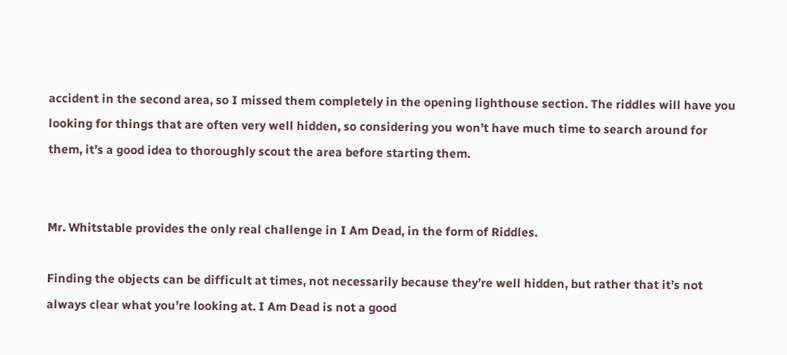accident in the second area, so I missed them completely in the opening lighthouse section. The riddles will have you looking for things that are often very well hidden, so considering you won’t have much time to search around for them, it’s a good idea to thoroughly scout the area before starting them.


Mr. Whitstable provides the only real challenge in I Am Dead, in the form of Riddles.

Finding the objects can be difficult at times, not necessarily because they’re well hidden, but rather that it’s not always clear what you’re looking at. I Am Dead is not a good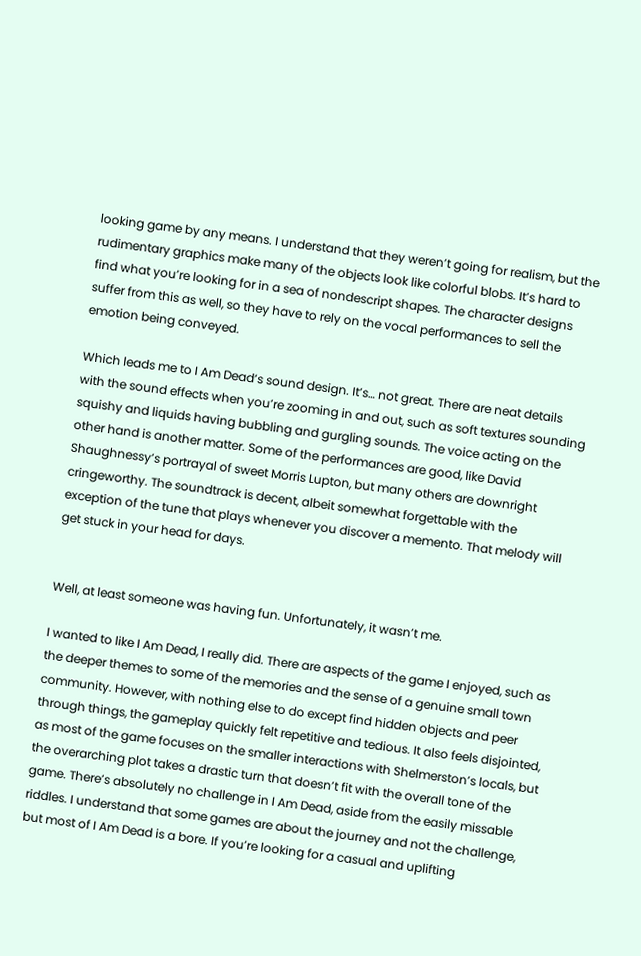looking game by any means. I understand that they weren’t going for realism, but the rudimentary graphics make many of the objects look like colorful blobs. It’s hard to find what you’re looking for in a sea of nondescript shapes. The character designs suffer from this as well, so they have to rely on the vocal performances to sell the emotion being conveyed.

Which leads me to I Am Dead‘s sound design. It’s… not great. There are neat details with the sound effects when you’re zooming in and out, such as soft textures sounding squishy and liquids having bubbling and gurgling sounds. The voice acting on the other hand is another matter. Some of the performances are good, like David Shaughnessy’s portrayal of sweet Morris Lupton, but many others are downright cringeworthy. The soundtrack is decent, albeit somewhat forgettable with the exception of the tune that plays whenever you discover a memento. That melody will get stuck in your head for days.


Well, at least someone was having fun. Unfortunately, it wasn’t me.

I wanted to like I Am Dead, I really did. There are aspects of the game I enjoyed, such as the deeper themes to some of the memories and the sense of a genuine small town community. However, with nothing else to do except find hidden objects and peer through things, the gameplay quickly felt repetitive and tedious. It also feels disjointed, as most of the game focuses on the smaller interactions with Shelmerston’s locals, but the overarching plot takes a drastic turn that doesn’t fit with the overall tone of the game. There’s absolutely no challenge in I Am Dead, aside from the easily missable riddles. I understand that some games are about the journey and not the challenge, but most of I Am Dead is a bore. If you’re looking for a casual and uplifting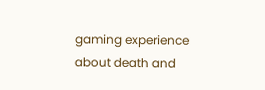gaming experience about death and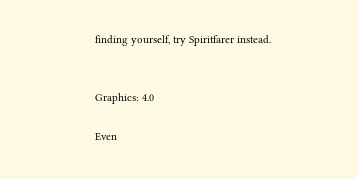finding yourself, try Spiritfarer instead.


Graphics: 4.0

Even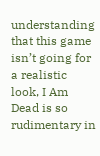understanding that this game isn’t going for a realistic look, I Am Dead is so rudimentary in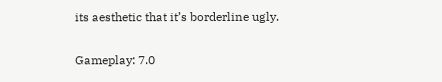its aesthetic that it’s borderline ugly.

Gameplay: 7.0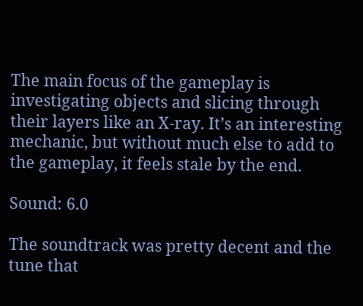The main focus of the gameplay is investigating objects and slicing through their layers like an X-ray. It’s an interesting mechanic, but without much else to add to the gameplay, it feels stale by the end.

Sound: 6.0

The soundtrack was pretty decent and the tune that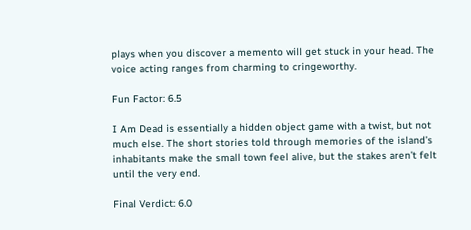plays when you discover a memento will get stuck in your head. The voice acting ranges from charming to cringeworthy.

Fun Factor: 6.5

I Am Dead is essentially a hidden object game with a twist, but not much else. The short stories told through memories of the island’s inhabitants make the small town feel alive, but the stakes aren’t felt until the very end.

Final Verdict: 6.0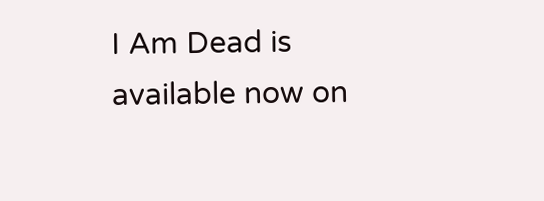I Am Dead is available now on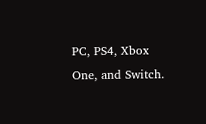PC, PS4, Xbox One, and Switch.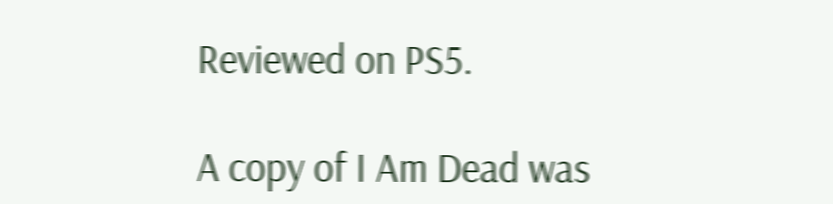Reviewed on PS5.

A copy of I Am Dead was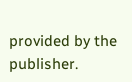provided by the publisher.